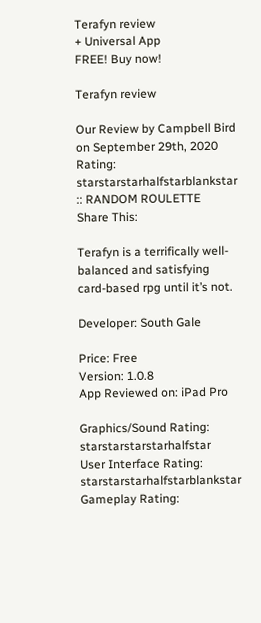Terafyn review
+ Universal App
FREE! Buy now!

Terafyn review

Our Review by Campbell Bird on September 29th, 2020
Rating: starstarstarhalfstarblankstar :: RANDOM ROULETTE
Share This:

Terafyn is a terrifically well-balanced and satisfying card-based rpg until it’s not.

Developer: South Gale

Price: Free
Version: 1.0.8
App Reviewed on: iPad Pro

Graphics/Sound Rating: starstarstarstarhalfstar
User Interface Rating: starstarstarhalfstarblankstar
Gameplay Rating: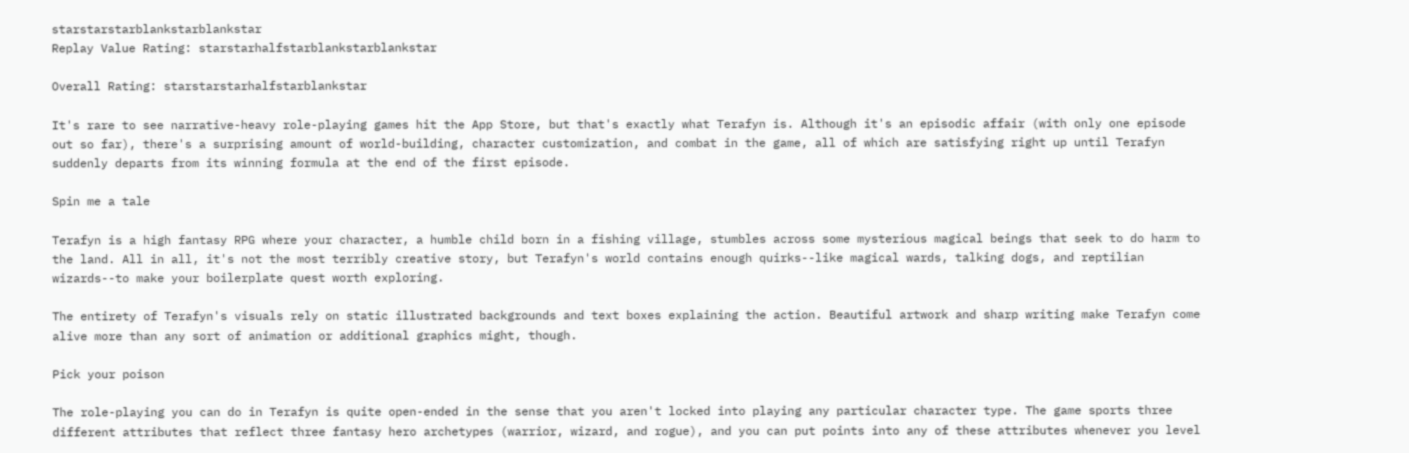starstarstarblankstarblankstar
Replay Value Rating: starstarhalfstarblankstarblankstar

Overall Rating: starstarstarhalfstarblankstar

It's rare to see narrative-heavy role-playing games hit the App Store, but that's exactly what Terafyn is. Although it's an episodic affair (with only one episode out so far), there's a surprising amount of world-building, character customization, and combat in the game, all of which are satisfying right up until Terafyn suddenly departs from its winning formula at the end of the first episode.

Spin me a tale

Terafyn is a high fantasy RPG where your character, a humble child born in a fishing village, stumbles across some mysterious magical beings that seek to do harm to the land. All in all, it's not the most terribly creative story, but Terafyn's world contains enough quirks--like magical wards, talking dogs, and reptilian wizards--to make your boilerplate quest worth exploring.

The entirety of Terafyn's visuals rely on static illustrated backgrounds and text boxes explaining the action. Beautiful artwork and sharp writing make Terafyn come alive more than any sort of animation or additional graphics might, though.

Pick your poison

The role-playing you can do in Terafyn is quite open-ended in the sense that you aren't locked into playing any particular character type. The game sports three different attributes that reflect three fantasy hero archetypes (warrior, wizard, and rogue), and you can put points into any of these attributes whenever you level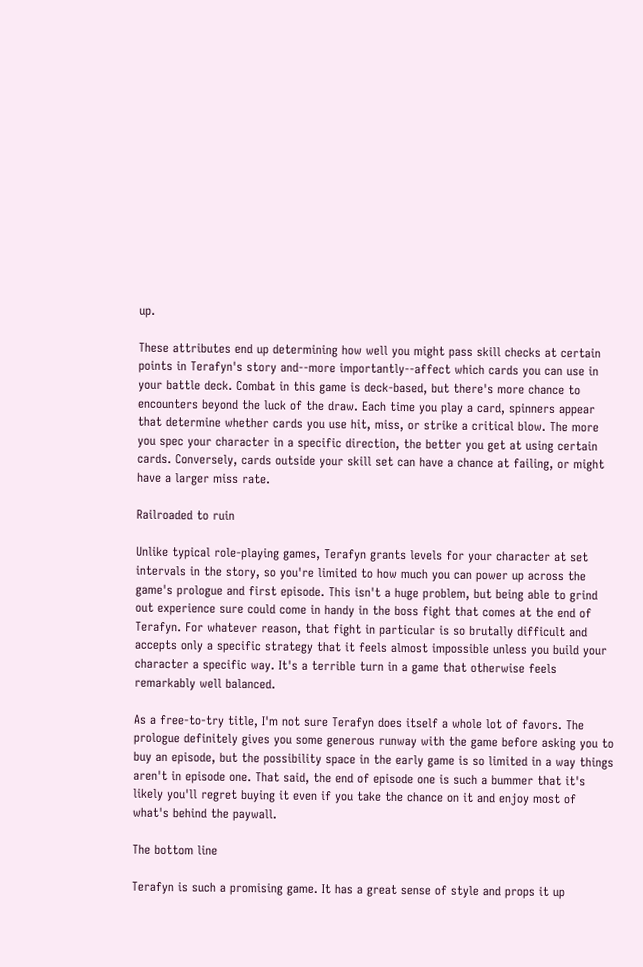up.

These attributes end up determining how well you might pass skill checks at certain points in Terafyn's story and--more importantly--affect which cards you can use in your battle deck. Combat in this game is deck-based, but there's more chance to encounters beyond the luck of the draw. Each time you play a card, spinners appear that determine whether cards you use hit, miss, or strike a critical blow. The more you spec your character in a specific direction, the better you get at using certain cards. Conversely, cards outside your skill set can have a chance at failing, or might have a larger miss rate.

Railroaded to ruin

Unlike typical role-playing games, Terafyn grants levels for your character at set intervals in the story, so you're limited to how much you can power up across the game's prologue and first episode. This isn't a huge problem, but being able to grind out experience sure could come in handy in the boss fight that comes at the end of Terafyn. For whatever reason, that fight in particular is so brutally difficult and accepts only a specific strategy that it feels almost impossible unless you build your character a specific way. It's a terrible turn in a game that otherwise feels remarkably well balanced.

As a free-to-try title, I'm not sure Terafyn does itself a whole lot of favors. The prologue definitely gives you some generous runway with the game before asking you to buy an episode, but the possibility space in the early game is so limited in a way things aren't in episode one. That said, the end of episode one is such a bummer that it's likely you'll regret buying it even if you take the chance on it and enjoy most of what's behind the paywall.

The bottom line

Terafyn is such a promising game. It has a great sense of style and props it up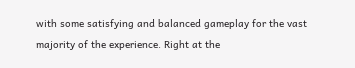with some satisfying and balanced gameplay for the vast majority of the experience. Right at the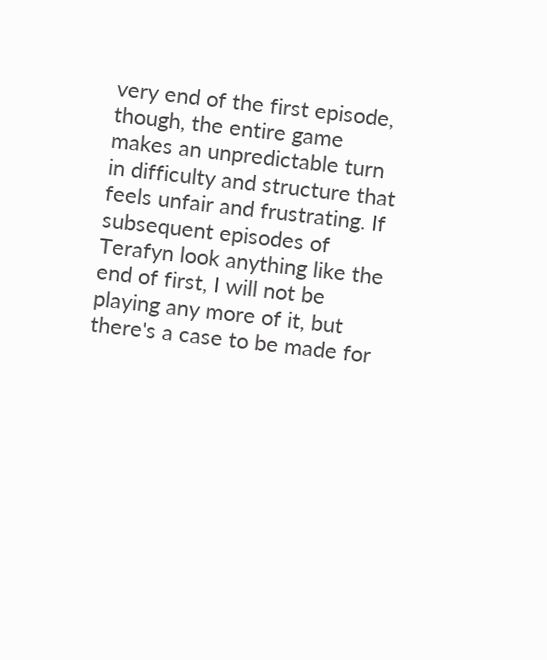very end of the first episode, though, the entire game makes an unpredictable turn in difficulty and structure that feels unfair and frustrating. If subsequent episodes of Terafyn look anything like the end of first, I will not be playing any more of it, but there's a case to be made for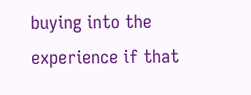buying into the experience if that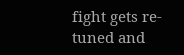fight gets re-tuned and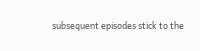subsequent episodes stick to the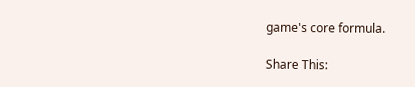game's core formula.

Share This: